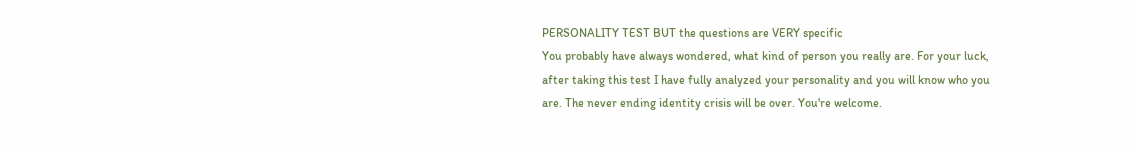PERSONALITY TEST BUT the questions are VERY specific
You probably have always wondered, what kind of person you really are. For your luck, after taking this test I have fully analyzed your personality and you will know who you are. The never ending identity crisis will be over. You're welcome.